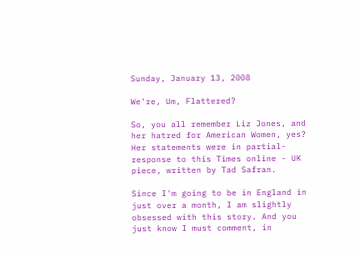Sunday, January 13, 2008

We're, Um, Flattered?

So, you all remember Liz Jones, and her hatred for American Women, yes? Her statements were in partial-response to this Times online - UK piece, written by Tad Safran.

Since I'm going to be in England in just over a month, I am slightly obsessed with this story. And you just know I must comment, in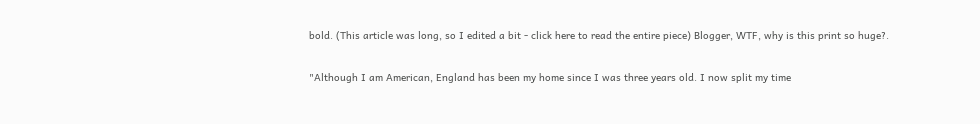bold. (This article was long, so I edited a bit - click here to read the entire piece) Blogger, WTF, why is this print so huge?.

"Although I am American, England has been my home since I was three years old. I now split my time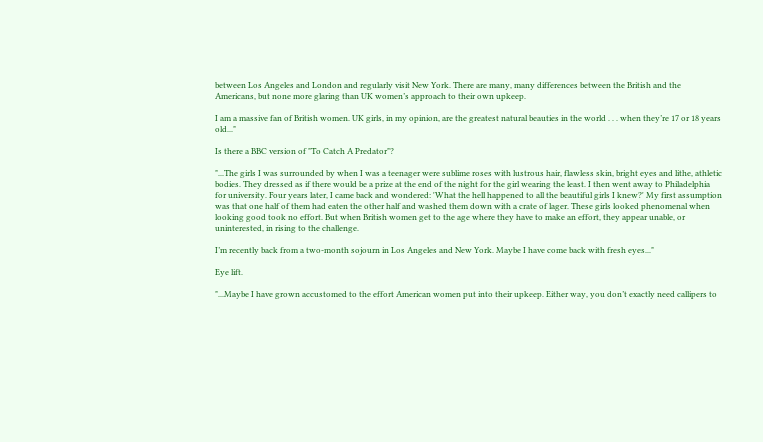between Los Angeles and London and regularly visit New York. There are many, many differences between the British and the Americans, but none more glaring than UK women’s approach to their own upkeep.

I am a massive fan of British women. UK girls, in my opinion, are the greatest natural beauties in the world . . . when they’re 17 or 18 years old..."

Is there a BBC version of "To Catch A Predator"?

"...The girls I was surrounded by when I was a teenager were sublime roses with lustrous hair, flawless skin, bright eyes and lithe, athletic bodies. They dressed as if there would be a prize at the end of the night for the girl wearing the least. I then went away to Philadelphia for university. Four years later, I came back and wondered: 'What the hell happened to all the beautiful girls I knew?' My first assumption was that one half of them had eaten the other half and washed them down with a crate of lager. These girls looked phenomenal when looking good took no effort. But when British women get to the age where they have to make an effort, they appear unable, or uninterested, in rising to the challenge.

I’m recently back from a two-month sojourn in Los Angeles and New York. Maybe I have come back with fresh eyes..."

Eye lift.

"...Maybe I have grown accustomed to the effort American women put into their upkeep. Either way, you don’t exactly need callipers to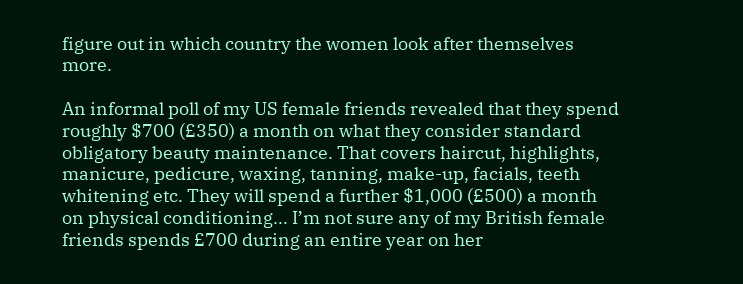figure out in which country the women look after themselves more.

An informal poll of my US female friends revealed that they spend roughly $700 (£350) a month on what they consider standard obligatory beauty maintenance. That covers haircut, highlights, manicure, pedicure, waxing, tanning, make-up, facials, teeth whitening etc. They will spend a further $1,000 (£500) a month on physical conditioning... I’m not sure any of my British female friends spends £700 during an entire year on her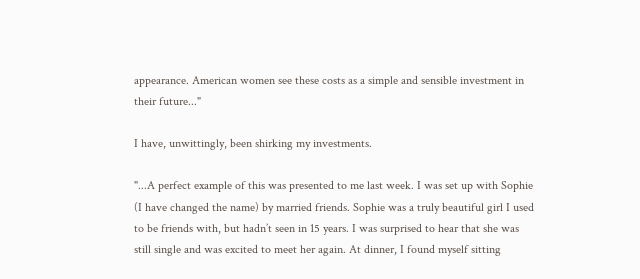appearance. American women see these costs as a simple and sensible investment in their future..."

I have, unwittingly, been shirking my investments.

"...A perfect example of this was presented to me last week. I was set up with Sophie (I have changed the name) by married friends. Sophie was a truly beautiful girl I used to be friends with, but hadn’t seen in 15 years. I was surprised to hear that she was still single and was excited to meet her again. At dinner, I found myself sitting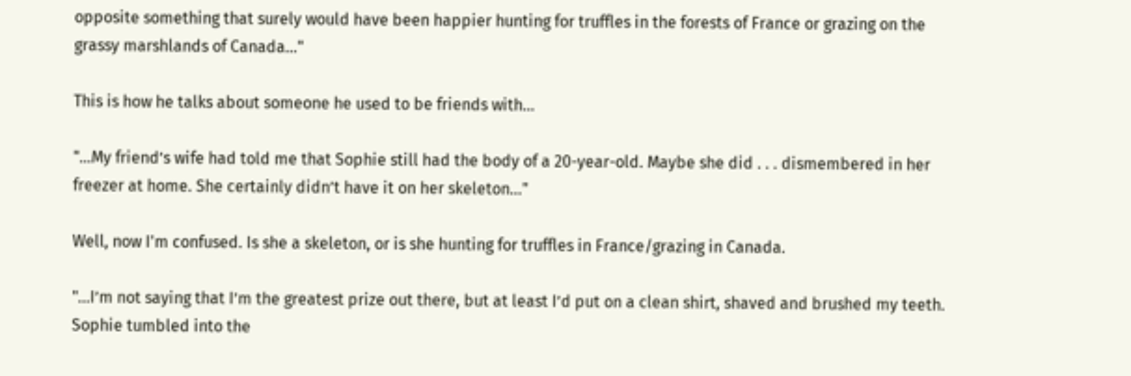opposite something that surely would have been happier hunting for truffles in the forests of France or grazing on the grassy marshlands of Canada..."

This is how he talks about someone he used to be friends with...

"...My friend’s wife had told me that Sophie still had the body of a 20-year-old. Maybe she did . . . dismembered in her freezer at home. She certainly didn’t have it on her skeleton..."

Well, now I'm confused. Is she a skeleton, or is she hunting for truffles in France/grazing in Canada.

"...I’m not saying that I’m the greatest prize out there, but at least I’d put on a clean shirt, shaved and brushed my teeth. Sophie tumbled into the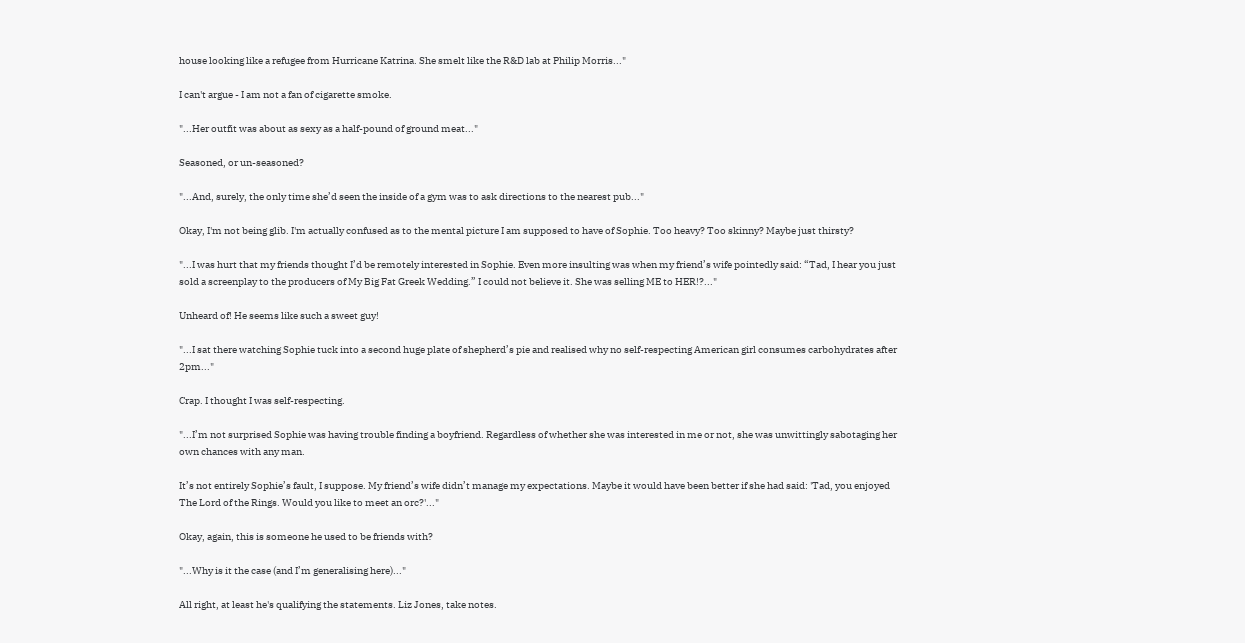house looking like a refugee from Hurricane Katrina. She smelt like the R&D lab at Philip Morris..."

I can't argue - I am not a fan of cigarette smoke.

"...Her outfit was about as sexy as a half-pound of ground meat..."

Seasoned, or un-seasoned?

"...And, surely, the only time she’d seen the inside of a gym was to ask directions to the nearest pub..."

Okay, I'm not being glib. I'm actually confused as to the mental picture I am supposed to have of Sophie. Too heavy? Too skinny? Maybe just thirsty?

"...I was hurt that my friends thought I’d be remotely interested in Sophie. Even more insulting was when my friend’s wife pointedly said: “Tad, I hear you just sold a screenplay to the producers of My Big Fat Greek Wedding.” I could not believe it. She was selling ME to HER!?..."

Unheard of! He seems like such a sweet guy!

"...I sat there watching Sophie tuck into a second huge plate of shepherd’s pie and realised why no self-respecting American girl consumes carbohydrates after 2pm..."

Crap. I thought I was self-respecting.

"...I’m not surprised Sophie was having trouble finding a boyfriend. Regardless of whether she was interested in me or not, she was unwittingly sabotaging her own chances with any man.

It’s not entirely Sophie’s fault, I suppose. My friend’s wife didn’t manage my expectations. Maybe it would have been better if she had said: 'Tad, you enjoyed The Lord of the Rings. Would you like to meet an orc?'..."

Okay, again, this is someone he used to be friends with?

"...Why is it the case (and I’m generalising here)..."

All right, at least he's qualifying the statements. Liz Jones, take notes.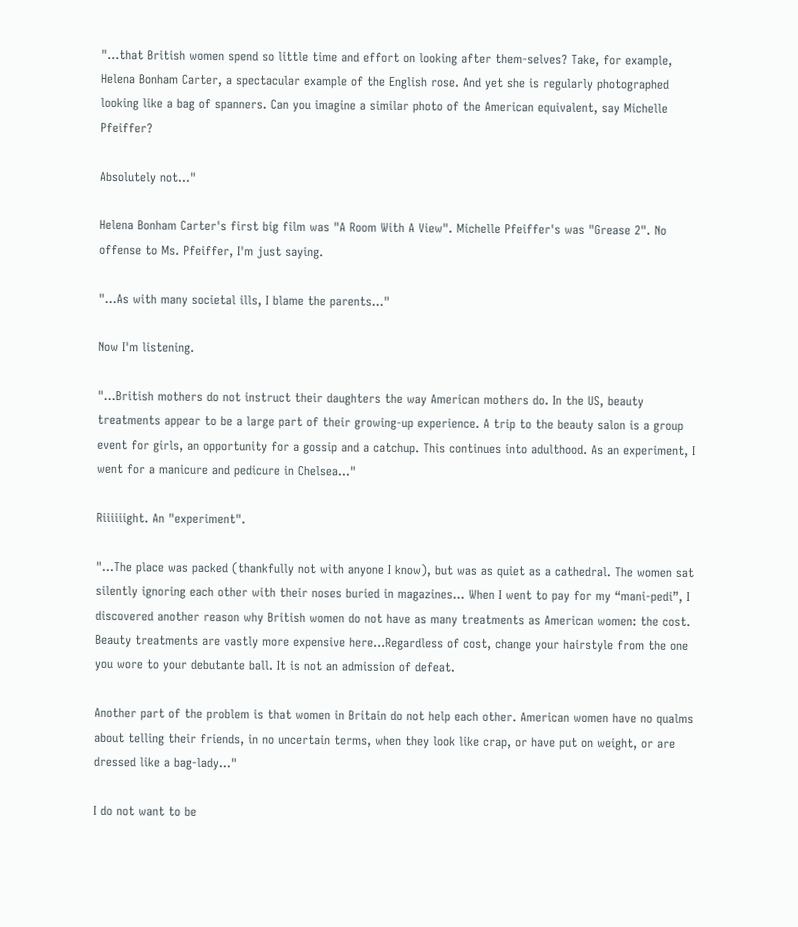"...that British women spend so little time and effort on looking after them-selves? Take, for example, Helena Bonham Carter, a spectacular example of the English rose. And yet she is regularly photographed looking like a bag of spanners. Can you imagine a similar photo of the American equivalent, say Michelle Pfeiffer?

Absolutely not..."

Helena Bonham Carter's first big film was "A Room With A View". Michelle Pfeiffer's was "Grease 2". No offense to Ms. Pfeiffer, I'm just saying.

"...As with many societal ills, I blame the parents..."

Now I'm listening.

"...British mothers do not instruct their daughters the way American mothers do. In the US, beauty treatments appear to be a large part of their growing-up experience. A trip to the beauty salon is a group event for girls, an opportunity for a gossip and a catchup. This continues into adulthood. As an experiment, I went for a manicure and pedicure in Chelsea..."

Riiiiiight. An "experiment".

"...The place was packed (thankfully not with anyone I know), but was as quiet as a cathedral. The women sat silently ignoring each other with their noses buried in magazines... When I went to pay for my “mani-pedi”, I discovered another reason why British women do not have as many treatments as American women: the cost. Beauty treatments are vastly more expensive here...Regardless of cost, change your hairstyle from the one you wore to your debutante ball. It is not an admission of defeat.

Another part of the problem is that women in Britain do not help each other. American women have no qualms about telling their friends, in no uncertain terms, when they look like crap, or have put on weight, or are dressed like a bag-lady..."

I do not want to be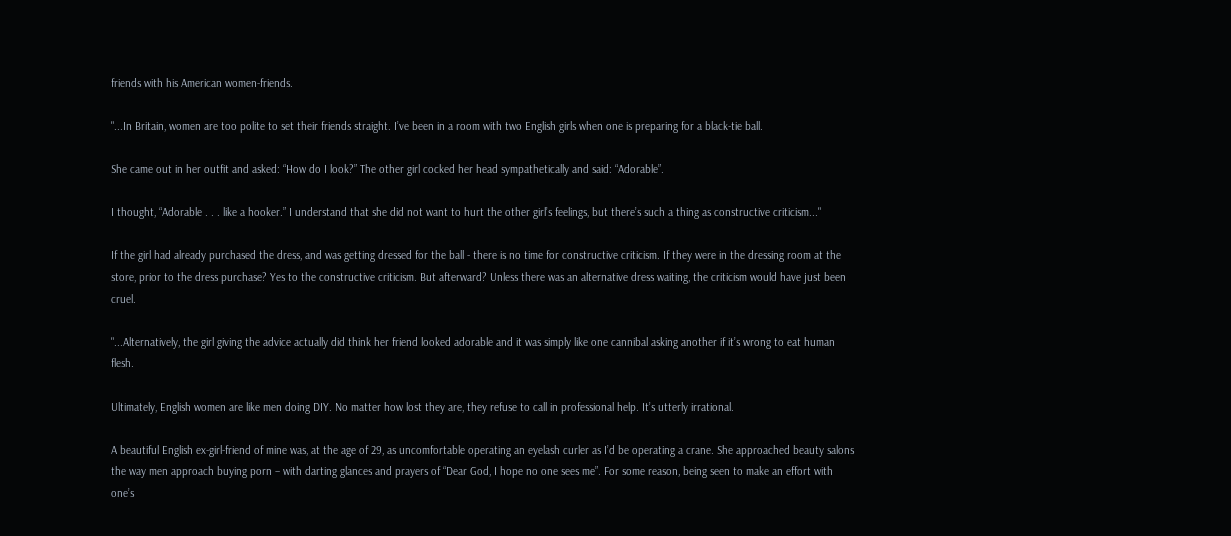friends with his American women-friends.

"...In Britain, women are too polite to set their friends straight. I’ve been in a room with two English girls when one is preparing for a black-tie ball.

She came out in her outfit and asked: “How do I look?” The other girl cocked her head sympathetically and said: “Adorable”.

I thought, “Adorable . . . like a hooker.” I understand that she did not want to hurt the other girl’s feelings, but there’s such a thing as constructive criticism..."

If the girl had already purchased the dress, and was getting dressed for the ball - there is no time for constructive criticism. If they were in the dressing room at the store, prior to the dress purchase? Yes to the constructive criticism. But afterward? Unless there was an alternative dress waiting, the criticism would have just been cruel.

"...Alternatively, the girl giving the advice actually did think her friend looked adorable and it was simply like one cannibal asking another if it’s wrong to eat human flesh.

Ultimately, English women are like men doing DIY. No matter how lost they are, they refuse to call in professional help. It’s utterly irrational.

A beautiful English ex-girl-friend of mine was, at the age of 29, as uncomfortable operating an eyelash curler as I’d be operating a crane. She approached beauty salons the way men approach buying porn – with darting glances and prayers of “Dear God, I hope no one sees me”. For some reason, being seen to make an effort with one’s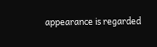appearance is regarded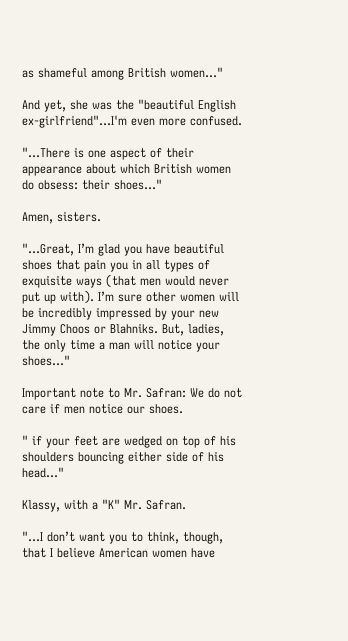as shameful among British women..."

And yet, she was the "beautiful English ex-girlfriend"...I'm even more confused.

"...There is one aspect of their appearance about which British women do obsess: their shoes..."

Amen, sisters.

"...Great, I’m glad you have beautiful shoes that pain you in all types of exquisite ways (that men would never put up with). I’m sure other women will be incredibly impressed by your new Jimmy Choos or Blahniks. But, ladies, the only time a man will notice your shoes..."

Important note to Mr. Safran: We do not care if men notice our shoes.

" if your feet are wedged on top of his shoulders bouncing either side of his head..."

Klassy, with a "K" Mr. Safran.

"...I don’t want you to think, though, that I believe American women have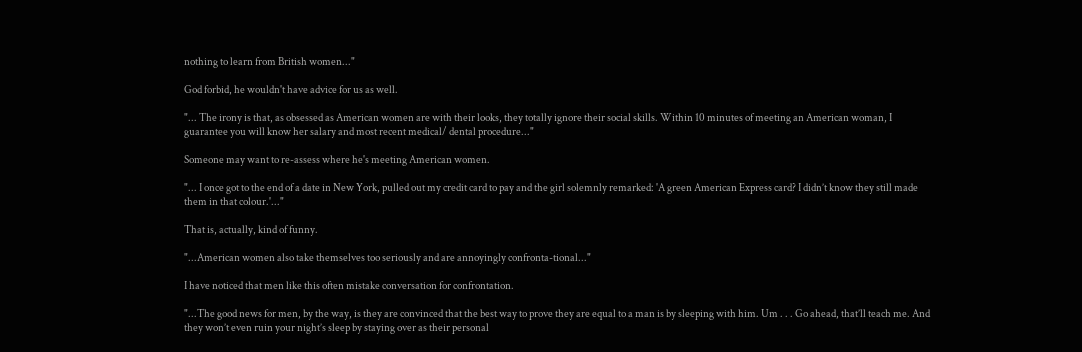nothing to learn from British women..."

God forbid, he wouldn't have advice for us as well.

"... The irony is that, as obsessed as American women are with their looks, they totally ignore their social skills. Within 10 minutes of meeting an American woman, I guarantee you will know her salary and most recent medical/ dental procedure..."

Someone may want to re-assess where he's meeting American women.

"... I once got to the end of a date in New York, pulled out my credit card to pay and the girl solemnly remarked: 'A green American Express card? I didn’t know they still made them in that colour.'..."

That is, actually, kind of funny.

"...American women also take themselves too seriously and are annoyingly confronta-tional..."

I have noticed that men like this often mistake conversation for confrontation.

"...The good news for men, by the way, is they are convinced that the best way to prove they are equal to a man is by sleeping with him. Um . . . Go ahead, that’ll teach me. And they won’t even ruin your night’s sleep by staying over as their personal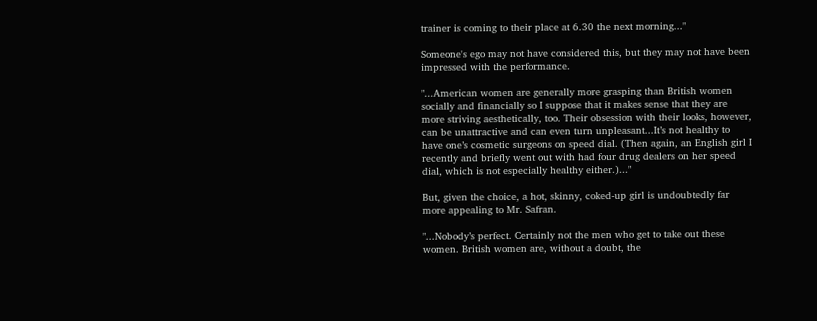trainer is coming to their place at 6.30 the next morning..."

Someone's ego may not have considered this, but they may not have been impressed with the performance.

"...American women are generally more grasping than British women socially and financially so I suppose that it makes sense that they are more striving aesthetically, too. Their obsession with their looks, however, can be unattractive and can even turn unpleasant...It’s not healthy to have one’s cosmetic surgeons on speed dial. (Then again, an English girl I recently and briefly went out with had four drug dealers on her speed dial, which is not especially healthy either.)..."

But, given the choice, a hot, skinny, coked-up girl is undoubtedly far more appealing to Mr. Safran.

"...Nobody’s perfect. Certainly not the men who get to take out these women. British women are, without a doubt, the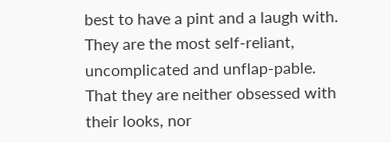best to have a pint and a laugh with. They are the most self-reliant, uncomplicated and unflap-pable. That they are neither obsessed with their looks, nor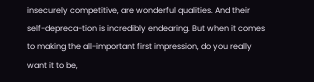insecurely competitive, are wonderful qualities. And their self-depreca-tion is incredibly endearing. But when it comes to making the all-important first impression, do you really want it to be,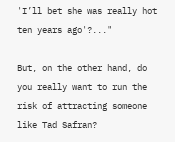'I’ll bet she was really hot ten years ago'?..."

But, on the other hand, do you really want to run the risk of attracting someone like Tad Safran?